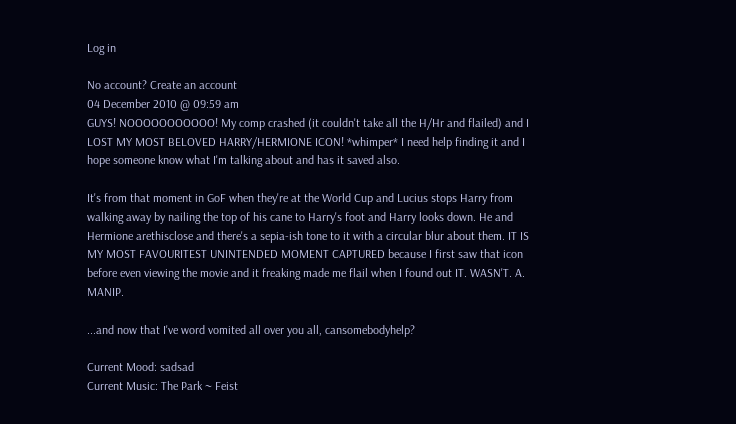Log in

No account? Create an account
04 December 2010 @ 09:59 am
GUYS! NOOOOOOOOOOO! My comp crashed (it couldn't take all the H/Hr and flailed) and I LOST MY MOST BELOVED HARRY/HERMIONE ICON! *whimper* I need help finding it and I hope someone know what I'm talking about and has it saved also.

It's from that moment in GoF when they're at the World Cup and Lucius stops Harry from walking away by nailing the top of his cane to Harry's foot and Harry looks down. He and Hermione arethisclose and there's a sepia-ish tone to it with a circular blur about them. IT IS MY MOST FAVOURITEST UNINTENDED MOMENT CAPTURED because I first saw that icon before even viewing the movie and it freaking made me flail when I found out IT. WASN'T. A. MANIP.

...and now that I've word vomited all over you all, cansomebodyhelp?

Current Mood: sadsad
Current Music: The Park ~ Feist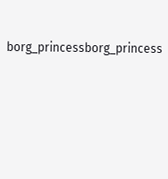borg_princessborg_princess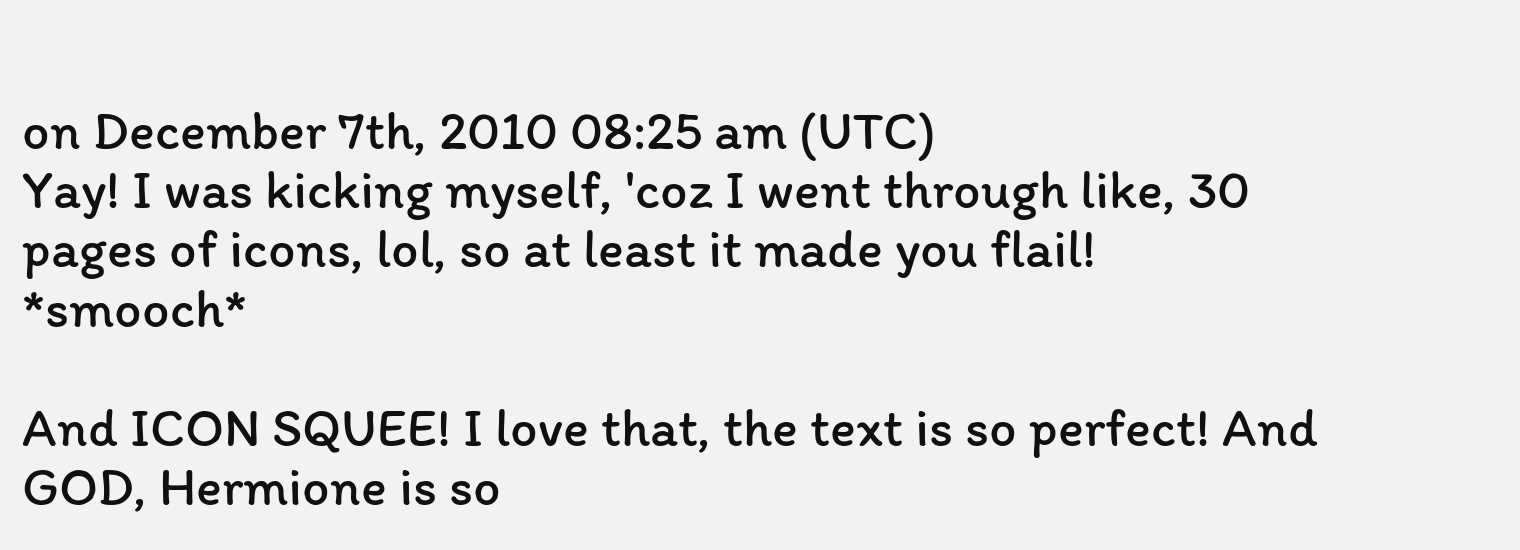on December 7th, 2010 08:25 am (UTC)
Yay! I was kicking myself, 'coz I went through like, 30 pages of icons, lol, so at least it made you flail! *smooch*

And ICON SQUEE! I love that, the text is so perfect! And GOD, Hermione is so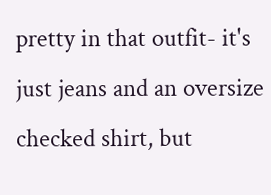pretty in that outfit- it's just jeans and an oversize checked shirt, but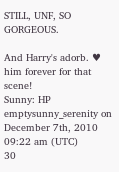STILL, UNF, SO GORGEOUS.

And Harry's adorb. ♥ him forever for that scene!
Sunny: HP emptysunny_serenity on December 7th, 2010 09:22 am (UTC)
30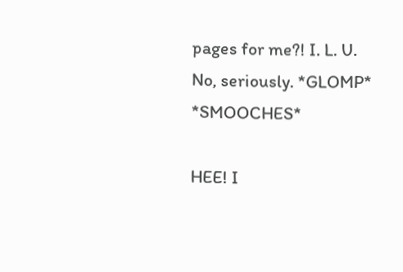pages for me?! I. L. U. No, seriously. *GLOMP* *SMOOCHES*

HEE! I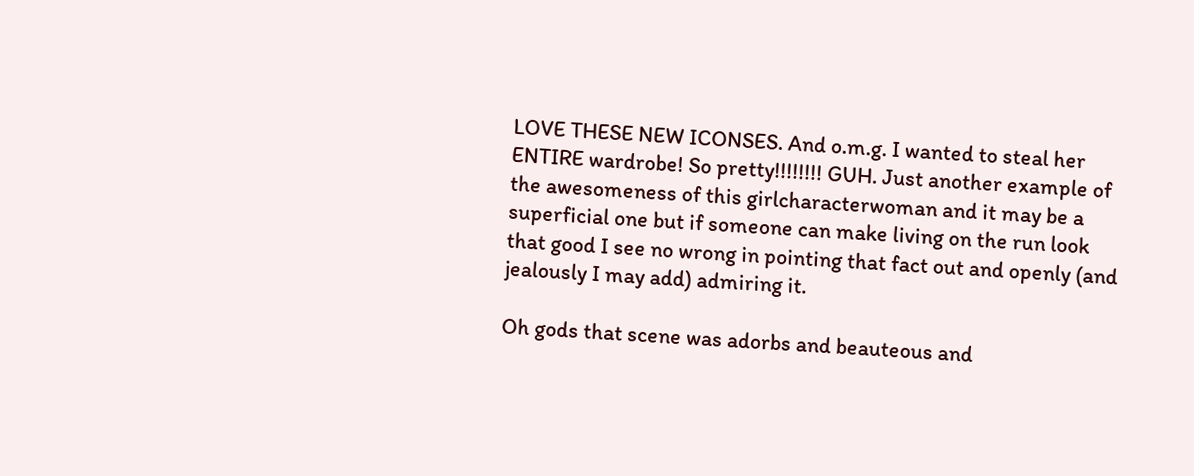LOVE THESE NEW ICONSES. And o.m.g. I wanted to steal her ENTIRE wardrobe! So pretty!!!!!!!! GUH. Just another example of the awesomeness of this girlcharacterwoman and it may be a superficial one but if someone can make living on the run look that good I see no wrong in pointing that fact out and openly (and jealously I may add) admiring it.

Oh gods that scene was adorbs and beauteous and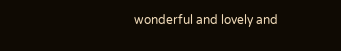wonderful and lovely and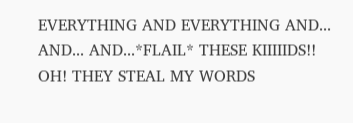EVERYTHING AND EVERYTHING AND... AND... AND...*FLAIL* THESE KIIIIIDS!! OH! THEY STEAL MY WORDS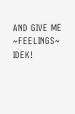AND GIVE ME ~FEELINGS~ IDEK!